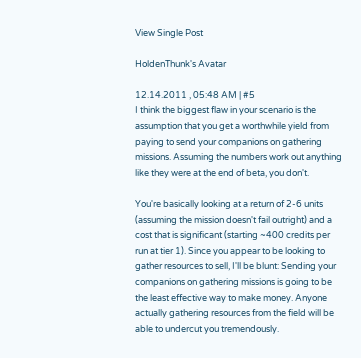View Single Post

HoldenThunk's Avatar

12.14.2011 , 05:48 AM | #5
I think the biggest flaw in your scenario is the assumption that you get a worthwhile yield from paying to send your companions on gathering missions. Assuming the numbers work out anything like they were at the end of beta, you don't.

You're basically looking at a return of 2-6 units (assuming the mission doesn't fail outright) and a cost that is significant (starting ~400 credits per run at tier 1). Since you appear to be looking to gather resources to sell, I'll be blunt: Sending your companions on gathering missions is going to be the least effective way to make money. Anyone actually gathering resources from the field will be able to undercut you tremendously.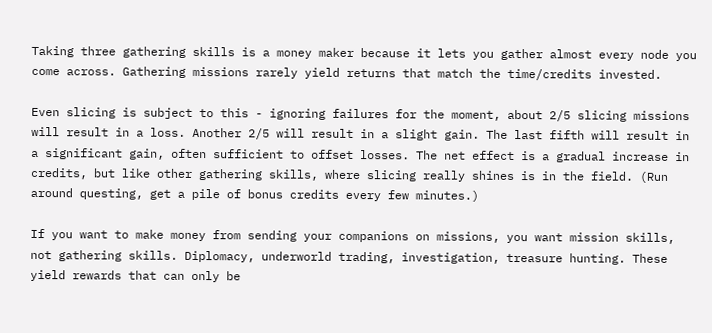Taking three gathering skills is a money maker because it lets you gather almost every node you come across. Gathering missions rarely yield returns that match the time/credits invested.

Even slicing is subject to this - ignoring failures for the moment, about 2/5 slicing missions will result in a loss. Another 2/5 will result in a slight gain. The last fifth will result in a significant gain, often sufficient to offset losses. The net effect is a gradual increase in credits, but like other gathering skills, where slicing really shines is in the field. (Run around questing, get a pile of bonus credits every few minutes.)

If you want to make money from sending your companions on missions, you want mission skills, not gathering skills. Diplomacy, underworld trading, investigation, treasure hunting. These yield rewards that can only be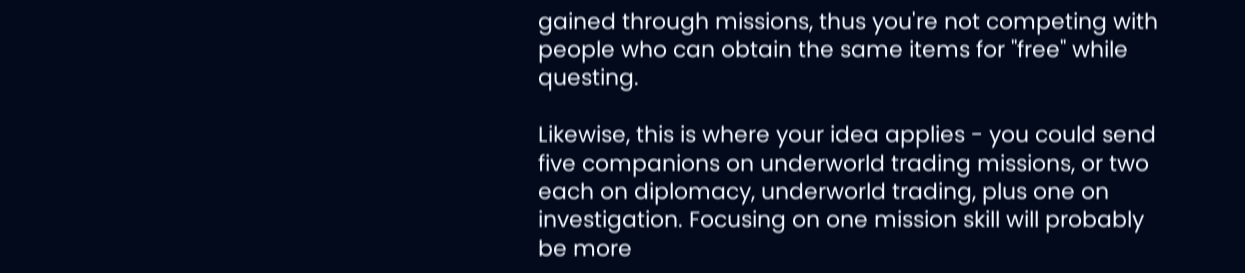gained through missions, thus you're not competing with people who can obtain the same items for "free" while questing.

Likewise, this is where your idea applies - you could send five companions on underworld trading missions, or two each on diplomacy, underworld trading, plus one on investigation. Focusing on one mission skill will probably be more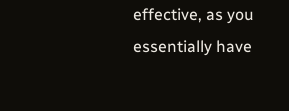effective, as you essentially have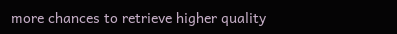more chances to retrieve higher quality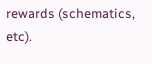rewards (schematics, etc).